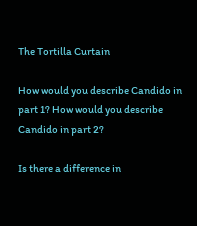The Tortilla Curtain

How would you describe Candido in part 1? How would you describe Candido in part 2?

Is there a difference in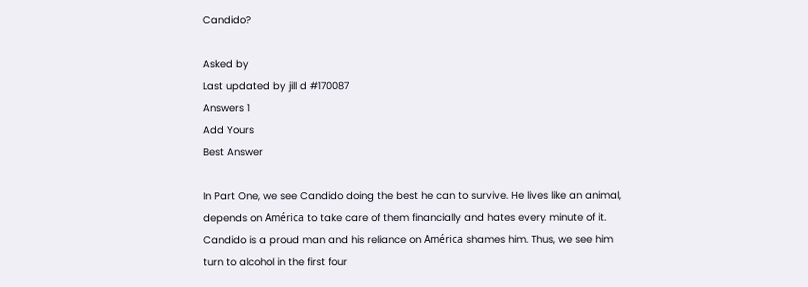Candido?

Asked by
Last updated by jill d #170087
Answers 1
Add Yours
Best Answer

In Part One, we see Candido doing the best he can to survive. He lives like an animal, depends on América to take care of them financially and hates every minute of it. Candido is a proud man and his reliance on América shames him. Thus, we see him turn to alcohol in the first four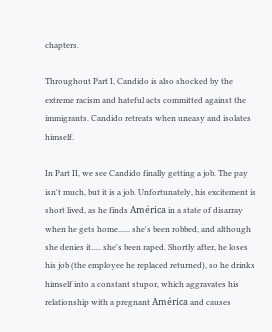chapters.

Throughout Part I, Candido is also shocked by the extreme racism and hateful acts committed against the immigrants. Candido retreats when uneasy and isolates himself.

In Part II, we see Candido finally getting a job. The pay isn't much, but it is a job. Unfortunately, his excitement is short lived, as he finds América in a state of disarray when he gets home...... she's been robbed, and although she denies it..... she's been raped. Shortly after, he loses his job (the employee he replaced returned), so he drinks himself into a constant stupor, which aggravates his relationship with a pregnant América and causes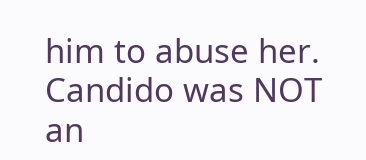him to abuse her. Candido was NOT an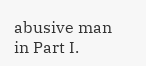abusive man in Part I.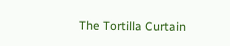The Tortilla Curtain